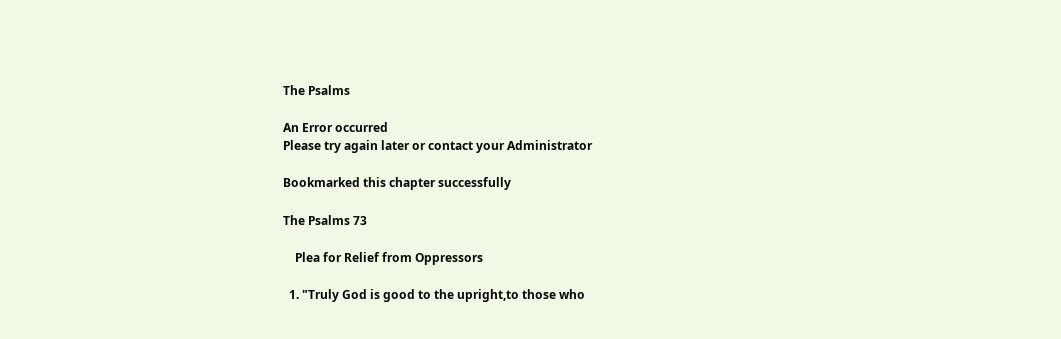The Psalms

An Error occurred
Please try again later or contact your Administrator

Bookmarked this chapter successfully

The Psalms 73

    Plea for Relief from Oppressors

  1. "Truly God is good to the upright,to those who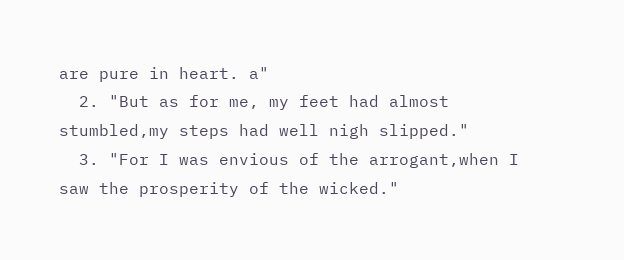are pure in heart. a"
  2. "But as for me, my feet had almost stumbled,my steps had well nigh slipped."
  3. "For I was envious of the arrogant,when I saw the prosperity of the wicked."